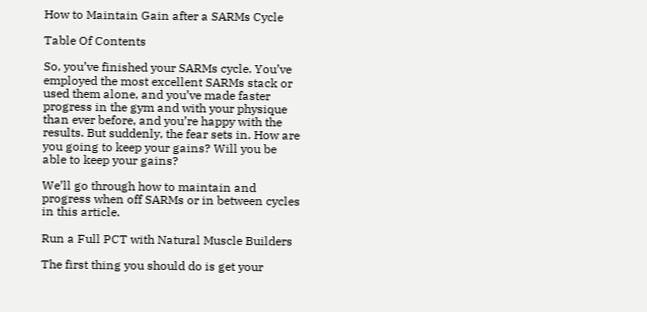How to Maintain Gain after a SARMs Cycle

Table Of Contents

So, you’ve finished your SARMs cycle. You’ve employed the most excellent SARMs stack or used them alone, and you’ve made faster progress in the gym and with your physique than ever before, and you’re happy with the results. But suddenly, the fear sets in. How are you going to keep your gains? Will you be able to keep your gains?

We’ll go through how to maintain and progress when off SARMs or in between cycles in this article.

Run a Full PCT with Natural Muscle Builders

The first thing you should do is get your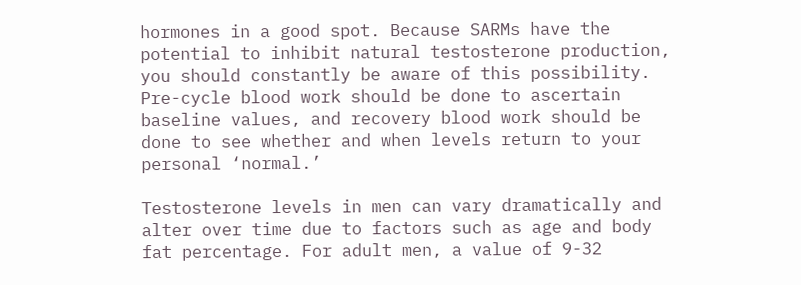hormones in a good spot. Because SARMs have the potential to inhibit natural testosterone production, you should constantly be aware of this possibility. Pre-cycle blood work should be done to ascertain baseline values, and recovery blood work should be done to see whether and when levels return to your personal ‘normal.’

Testosterone levels in men can vary dramatically and alter over time due to factors such as age and body fat percentage. For adult men, a value of 9-32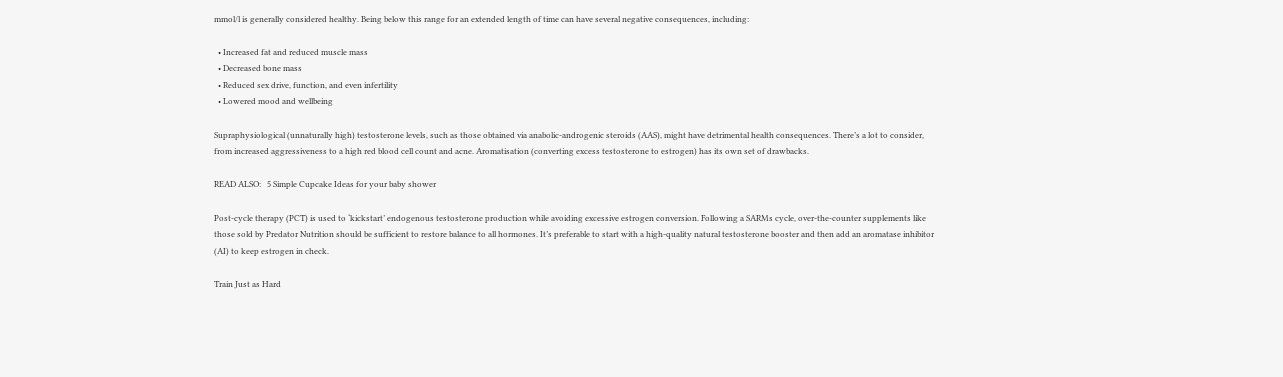mmol/l is generally considered healthy. Being below this range for an extended length of time can have several negative consequences, including:

  • Increased fat and reduced muscle mass
  • Decreased bone mass
  • Reduced sex drive, function, and even infertility
  • Lowered mood and wellbeing

Supraphysiological (unnaturally high) testosterone levels, such as those obtained via anabolic-androgenic steroids (AAS), might have detrimental health consequences. There’s a lot to consider, from increased aggressiveness to a high red blood cell count and acne. Aromatisation (converting excess testosterone to estrogen) has its own set of drawbacks.

READ ALSO:   5 Simple Cupcake Ideas for your baby shower

Post-cycle therapy (PCT) is used to ‘kickstart’ endogenous testosterone production while avoiding excessive estrogen conversion. Following a SARMs cycle, over-the-counter supplements like those sold by Predator Nutrition should be sufficient to restore balance to all hormones. It’s preferable to start with a high-quality natural testosterone booster and then add an aromatase inhibitor (AI) to keep estrogen in check.

Train Just as Hard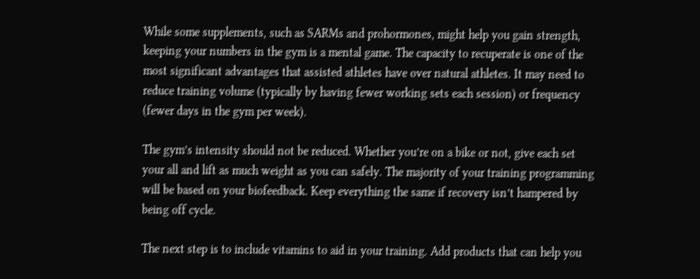While some supplements, such as SARMs and prohormones, might help you gain strength, keeping your numbers in the gym is a mental game. The capacity to recuperate is one of the most significant advantages that assisted athletes have over natural athletes. It may need to reduce training volume (typically by having fewer working sets each session) or frequency (fewer days in the gym per week).

The gym’s intensity should not be reduced. Whether you’re on a bike or not, give each set your all and lift as much weight as you can safely. The majority of your training programming will be based on your biofeedback. Keep everything the same if recovery isn’t hampered by being off cycle.

The next step is to include vitamins to aid in your training. Add products that can help you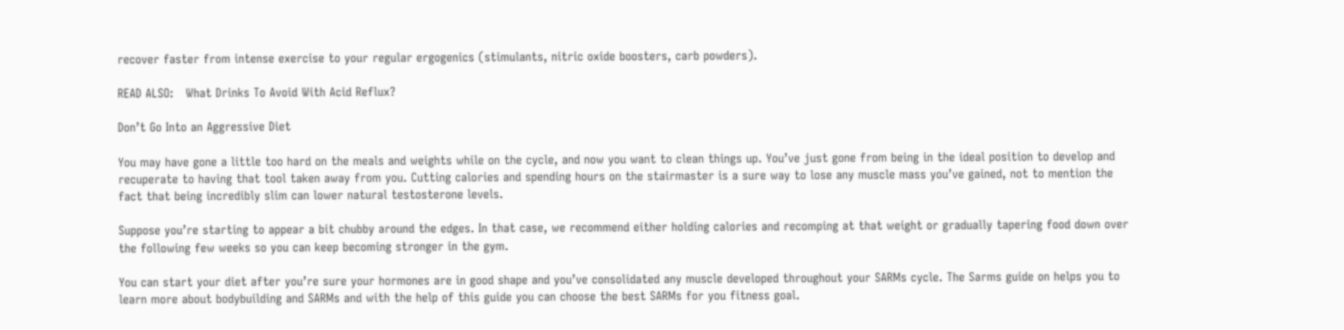recover faster from intense exercise to your regular ergogenics (stimulants, nitric oxide boosters, carb powders).

READ ALSO:   What Drinks To Avoid With Acid Reflux?

Don’t Go Into an Aggressive Diet

You may have gone a little too hard on the meals and weights while on the cycle, and now you want to clean things up. You’ve just gone from being in the ideal position to develop and recuperate to having that tool taken away from you. Cutting calories and spending hours on the stairmaster is a sure way to lose any muscle mass you’ve gained, not to mention the fact that being incredibly slim can lower natural testosterone levels.

Suppose you’re starting to appear a bit chubby around the edges. In that case, we recommend either holding calories and recomping at that weight or gradually tapering food down over the following few weeks so you can keep becoming stronger in the gym.

You can start your diet after you’re sure your hormones are in good shape and you’ve consolidated any muscle developed throughout your SARMs cycle. The Sarms guide on helps you to learn more about bodybuilding and SARMs and with the help of this guide you can choose the best SARMs for you fitness goal.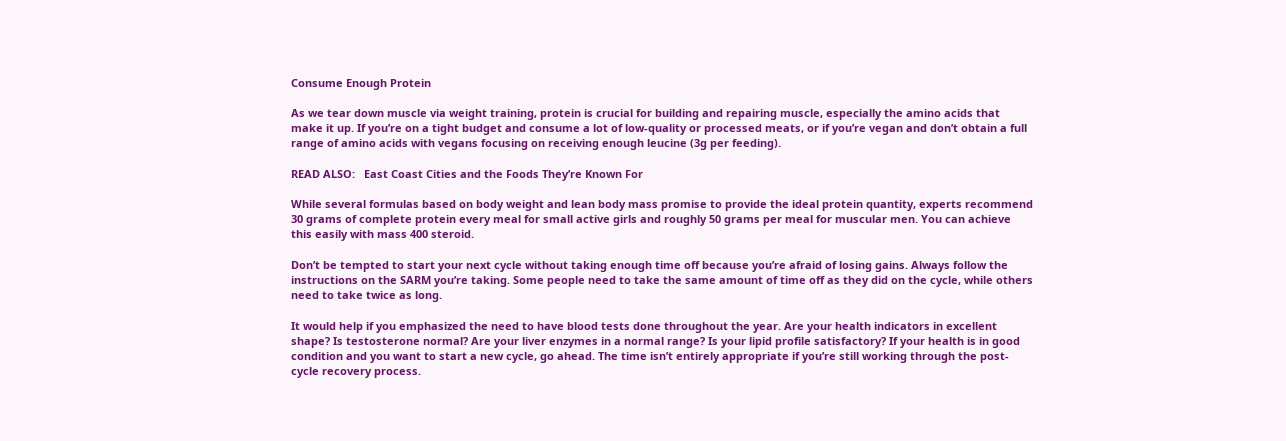Consume Enough Protein

As we tear down muscle via weight training, protein is crucial for building and repairing muscle, especially the amino acids that make it up. If you’re on a tight budget and consume a lot of low-quality or processed meats, or if you’re vegan and don’t obtain a full range of amino acids with vegans focusing on receiving enough leucine (3g per feeding).

READ ALSO:   East Coast Cities and the Foods They’re Known For

While several formulas based on body weight and lean body mass promise to provide the ideal protein quantity, experts recommend 30 grams of complete protein every meal for small active girls and roughly 50 grams per meal for muscular men. You can achieve this easily with mass 400 steroid.

Don’t be tempted to start your next cycle without taking enough time off because you’re afraid of losing gains. Always follow the instructions on the SARM you’re taking. Some people need to take the same amount of time off as they did on the cycle, while others need to take twice as long.

It would help if you emphasized the need to have blood tests done throughout the year. Are your health indicators in excellent shape? Is testosterone normal? Are your liver enzymes in a normal range? Is your lipid profile satisfactory? If your health is in good condition and you want to start a new cycle, go ahead. The time isn’t entirely appropriate if you’re still working through the post-cycle recovery process.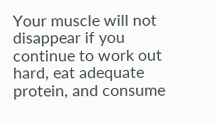Your muscle will not disappear if you continue to work out hard, eat adequate protein, and consume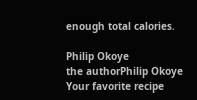enough total calories.

Philip Okoye
the authorPhilip Okoye
Your favorite recipe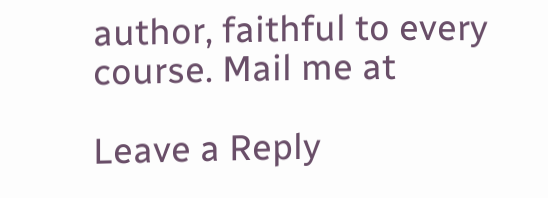author, faithful to every course. Mail me at

Leave a Reply